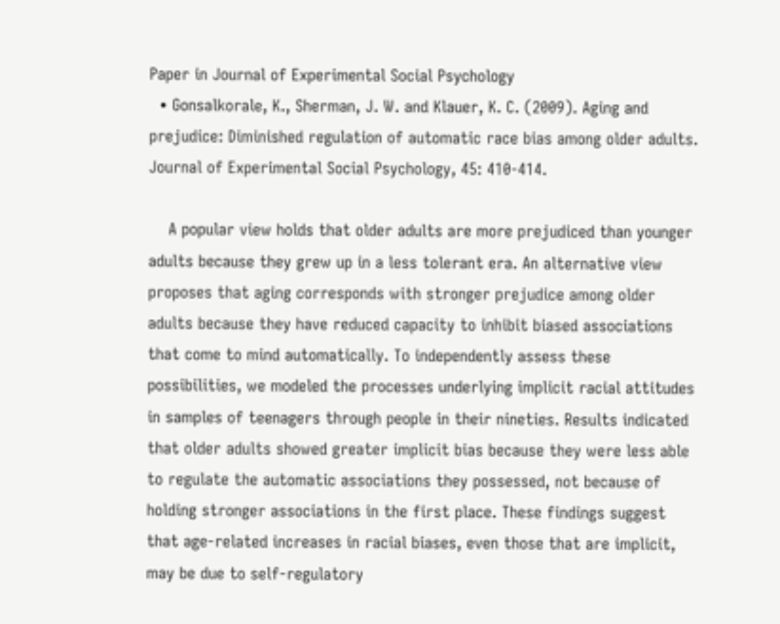Paper in Journal of Experimental Social Psychology
  • Gonsalkorale, K., Sherman, J. W. and Klauer, K. C. (2009). Aging and prejudice: Diminished regulation of automatic race bias among older adults. Journal of Experimental Social Psychology, 45: 410-414.

    A popular view holds that older adults are more prejudiced than younger adults because they grew up in a less tolerant era. An alternative view proposes that aging corresponds with stronger prejudice among older adults because they have reduced capacity to inhibit biased associations that come to mind automatically. To independently assess these possibilities, we modeled the processes underlying implicit racial attitudes in samples of teenagers through people in their nineties. Results indicated that older adults showed greater implicit bias because they were less able to regulate the automatic associations they possessed, not because of holding stronger associations in the first place. These findings suggest that age-related increases in racial biases, even those that are implicit, may be due to self-regulatory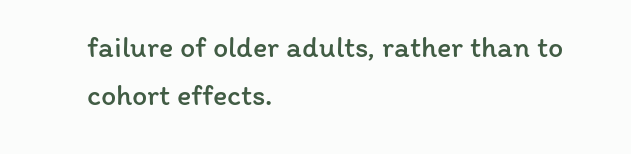failure of older adults, rather than to cohort effects.